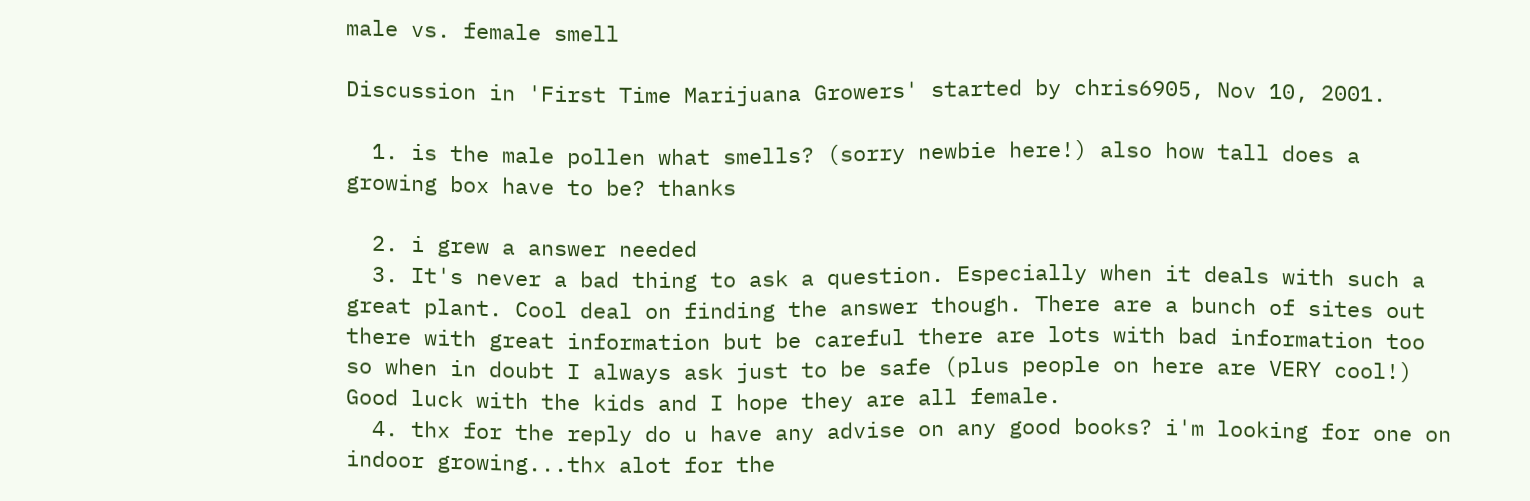male vs. female smell

Discussion in 'First Time Marijuana Growers' started by chris6905, Nov 10, 2001.

  1. is the male pollen what smells? (sorry newbie here!) also how tall does a growing box have to be? thanks

  2. i grew a answer needed
  3. It's never a bad thing to ask a question. Especially when it deals with such a great plant. Cool deal on finding the answer though. There are a bunch of sites out there with great information but be careful there are lots with bad information too so when in doubt I always ask just to be safe (plus people on here are VERY cool!) Good luck with the kids and I hope they are all female.
  4. thx for the reply do u have any advise on any good books? i'm looking for one on indoor growing...thx alot for the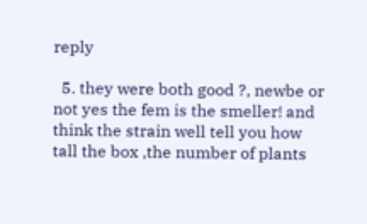reply

  5. they were both good ?, newbe or not yes the fem is the smeller! and think the strain well tell you how tall the box ,the number of plants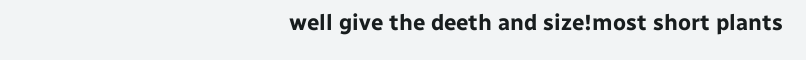well give the deeth and size!most short plants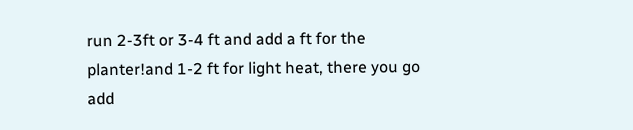run 2-3ft or 3-4 ft and add a ft for the planter!and 1-2 ft for light heat, there you go add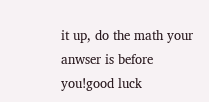it up, do the math your anwser is before you!good luck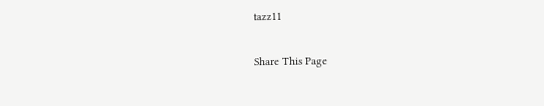tazz11

Share This Page